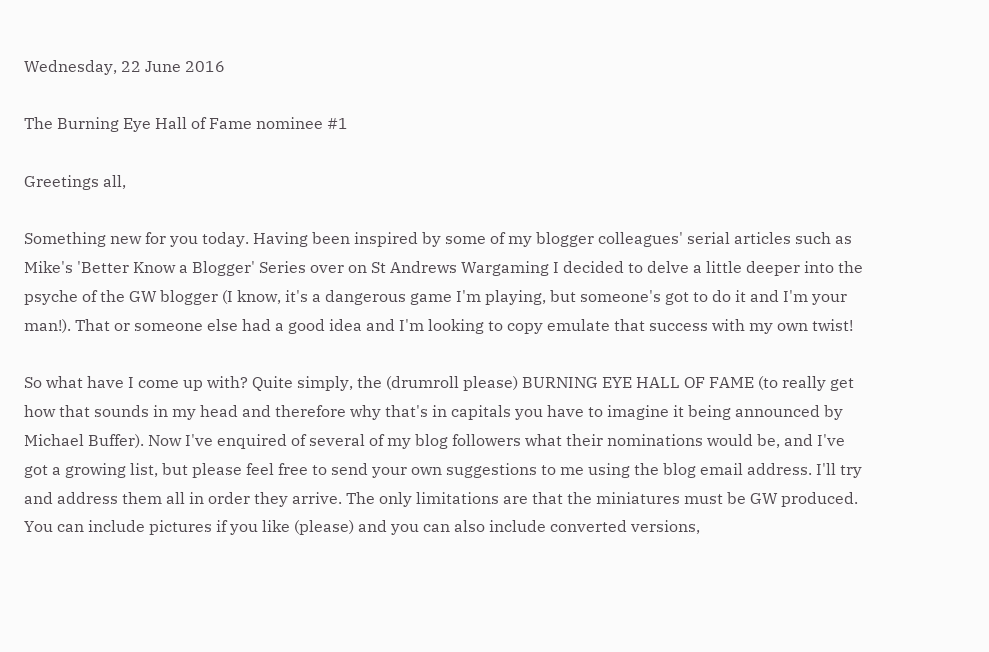Wednesday, 22 June 2016

The Burning Eye Hall of Fame nominee #1

Greetings all,

Something new for you today. Having been inspired by some of my blogger colleagues' serial articles such as Mike's 'Better Know a Blogger' Series over on St Andrews Wargaming I decided to delve a little deeper into the psyche of the GW blogger (I know, it's a dangerous game I'm playing, but someone's got to do it and I'm your man!). That or someone else had a good idea and I'm looking to copy emulate that success with my own twist!

So what have I come up with? Quite simply, the (drumroll please) BURNING EYE HALL OF FAME (to really get how that sounds in my head and therefore why that's in capitals you have to imagine it being announced by Michael Buffer). Now I've enquired of several of my blog followers what their nominations would be, and I've got a growing list, but please feel free to send your own suggestions to me using the blog email address. I'll try and address them all in order they arrive. The only limitations are that the miniatures must be GW produced. You can include pictures if you like (please) and you can also include converted versions,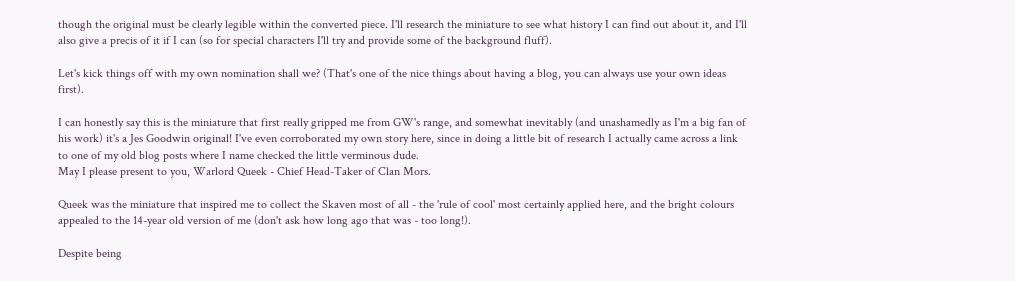though the original must be clearly legible within the converted piece. I'll research the miniature to see what history I can find out about it, and I'll also give a precis of it if I can (so for special characters I'll try and provide some of the background fluff).

Let's kick things off with my own nomination shall we? (That's one of the nice things about having a blog, you can always use your own ideas first).

I can honestly say this is the miniature that first really gripped me from GW's range, and somewhat inevitably (and unashamedly as I'm a big fan of his work) it's a Jes Goodwin original! I've even corroborated my own story here, since in doing a little bit of research I actually came across a link to one of my old blog posts where I name checked the little verminous dude.
May I please present to you, Warlord Queek - Chief Head-Taker of Clan Mors.

Queek was the miniature that inspired me to collect the Skaven most of all - the 'rule of cool' most certainly applied here, and the bright colours appealed to the 14-year old version of me (don't ask how long ago that was - too long!).

Despite being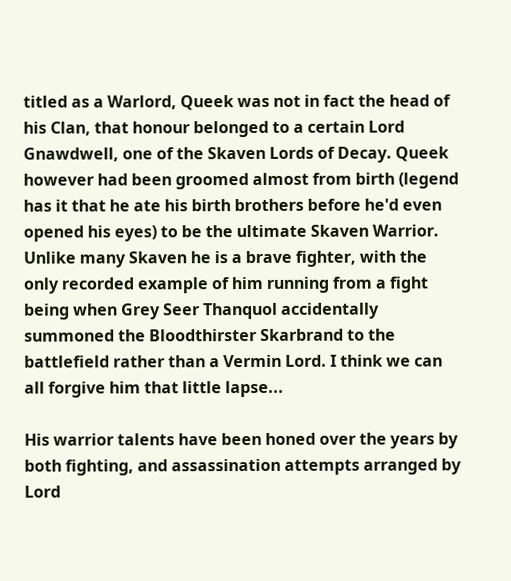titled as a Warlord, Queek was not in fact the head of his Clan, that honour belonged to a certain Lord Gnawdwell, one of the Skaven Lords of Decay. Queek however had been groomed almost from birth (legend has it that he ate his birth brothers before he'd even opened his eyes) to be the ultimate Skaven Warrior. Unlike many Skaven he is a brave fighter, with the only recorded example of him running from a fight being when Grey Seer Thanquol accidentally summoned the Bloodthirster Skarbrand to the battlefield rather than a Vermin Lord. I think we can all forgive him that little lapse...

His warrior talents have been honed over the years by both fighting, and assassination attempts arranged by Lord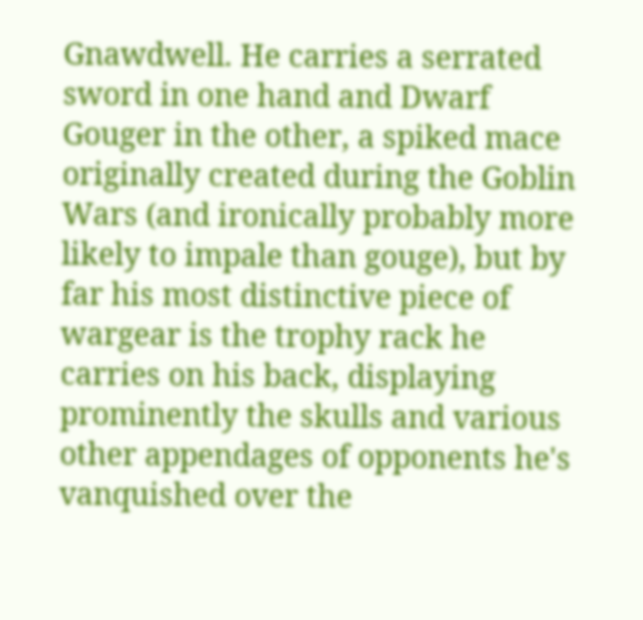Gnawdwell. He carries a serrated sword in one hand and Dwarf Gouger in the other, a spiked mace originally created during the Goblin Wars (and ironically probably more likely to impale than gouge), but by far his most distinctive piece of wargear is the trophy rack he carries on his back, displaying prominently the skulls and various other appendages of opponents he's vanquished over the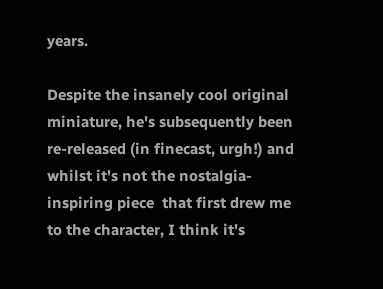years.

Despite the insanely cool original miniature, he's subsequently been re-released (in finecast, urgh!) and whilst it's not the nostalgia-inspiring piece  that first drew me to the character, I think it's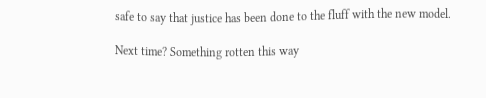safe to say that justice has been done to the fluff with the new model.

Next time? Something rotten this way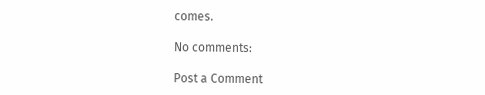comes.

No comments:

Post a Comment